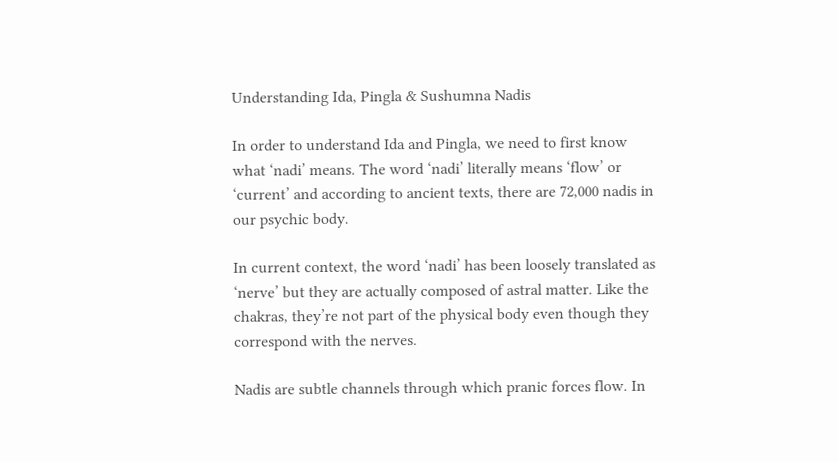Understanding Ida, Pingla & Sushumna Nadis

In order to understand Ida and Pingla, we need to first know what ‘nadi’ means. The word ‘nadi’ literally means ‘flow’ or ‘current’ and according to ancient texts, there are 72,000 nadis in our psychic body.

In current context, the word ‘nadi’ has been loosely translated as ‘nerve’ but they are actually composed of astral matter. Like the chakras, they’re not part of the physical body even though they correspond with the nerves.

Nadis are subtle channels through which pranic forces flow. In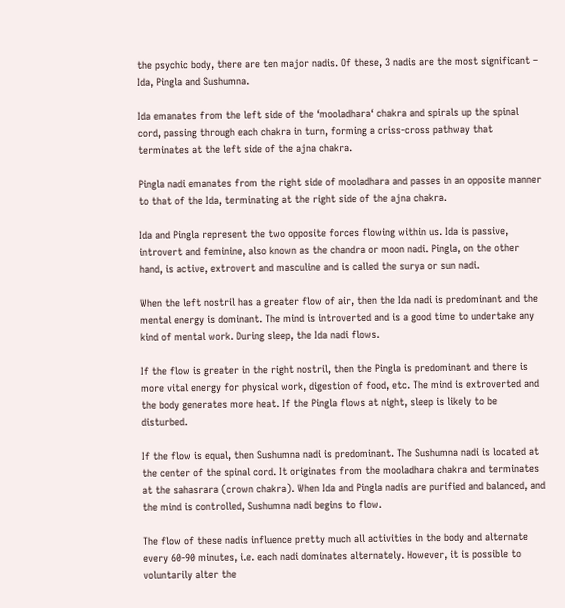the psychic body, there are ten major nadis. Of these, 3 nadis are the most significant – Ida, Pingla and Sushumna.

Ida emanates from the left side of the ‘mooladhara‘ chakra and spirals up the spinal cord, passing through each chakra in turn, forming a criss-cross pathway that terminates at the left side of the ajna chakra.

Pingla nadi emanates from the right side of mooladhara and passes in an opposite manner to that of the Ida, terminating at the right side of the ajna chakra.

Ida and Pingla represent the two opposite forces flowing within us. Ida is passive, introvert and feminine, also known as the chandra or moon nadi. Pingla, on the other hand, is active, extrovert and masculine and is called the surya or sun nadi.

When the left nostril has a greater flow of air, then the Ida nadi is predominant and the mental energy is dominant. The mind is introverted and is a good time to undertake any kind of mental work. During sleep, the Ida nadi flows.

If the flow is greater in the right nostril, then the Pingla is predominant and there is more vital energy for physical work, digestion of food, etc. The mind is extroverted and the body generates more heat. If the Pingla flows at night, sleep is likely to be disturbed.

If the flow is equal, then Sushumna nadi is predominant. The Sushumna nadi is located at the center of the spinal cord. It originates from the mooladhara chakra and terminates at the sahasrara (crown chakra). When Ida and Pingla nadis are purified and balanced, and the mind is controlled, Sushumna nadi begins to flow.

The flow of these nadis influence pretty much all activities in the body and alternate every 60-90 minutes, i.e. each nadi dominates alternately. However, it is possible to voluntarily alter the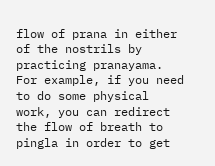flow of prana in either of the nostrils by practicing pranayama. For example, if you need to do some physical work, you can redirect the flow of breath to pingla in order to get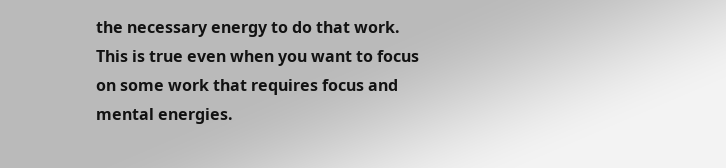the necessary energy to do that work. This is true even when you want to focus on some work that requires focus and mental energies.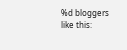%d bloggers like this: